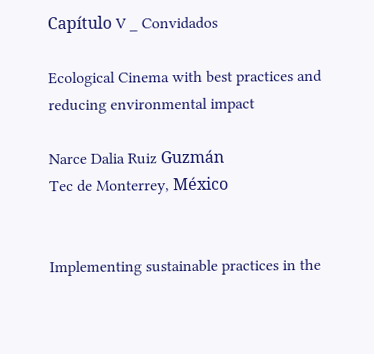Capítulo V _ Convidados

Ecological Cinema with best practices and reducing environmental impact

Narce Dalia Ruiz Guzmán
Tec de Monterrey, México


Implementing sustainable practices in the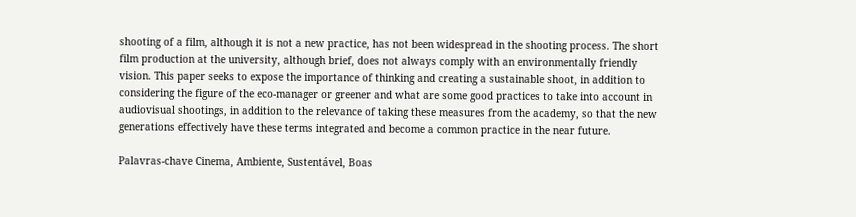shooting of a film, although it is not a new practice, has not been widespread in the shooting process. The short film production at the university, although brief, does not always comply with an environmentally friendly vision. This paper seeks to expose the importance of thinking and creating a sustainable shoot, in addition to considering the figure of the eco-manager or greener and what are some good practices to take into account in audiovisual shootings, in addition to the relevance of taking these measures from the academy, so that the new generations effectively have these terms integrated and become a common practice in the near future.

Palavras-chave Cinema, Ambiente, Sustentável, Boas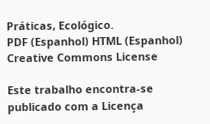Práticas, Ecológico.
PDF (Espanhol) HTML (Espanhol)
Creative Commons License

Este trabalho encontra-se publicado com a Licença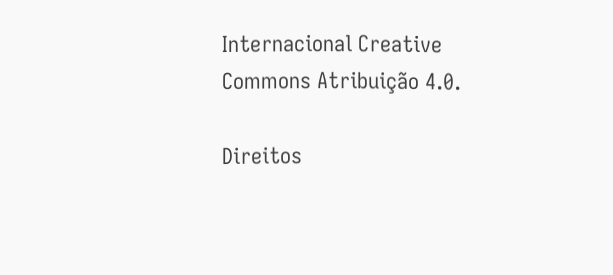Internacional Creative Commons Atribuição 4.0.

Direitos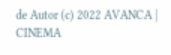de Autor (c) 2022 AVANCA | CINEMA